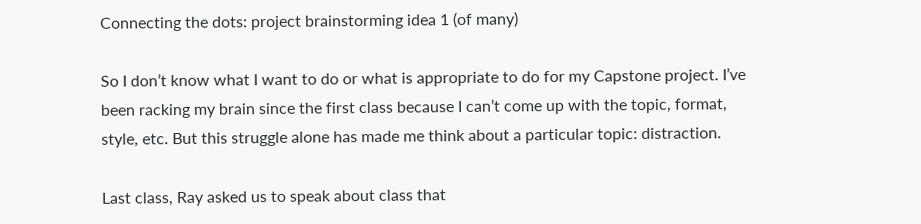Connecting the dots: project brainstorming idea 1 (of many)

So I don’t know what I want to do or what is appropriate to do for my Capstone project. I’ve been racking my brain since the first class because I can’t come up with the topic, format, style, etc. But this struggle alone has made me think about a particular topic: distraction.

Last class, Ray asked us to speak about class that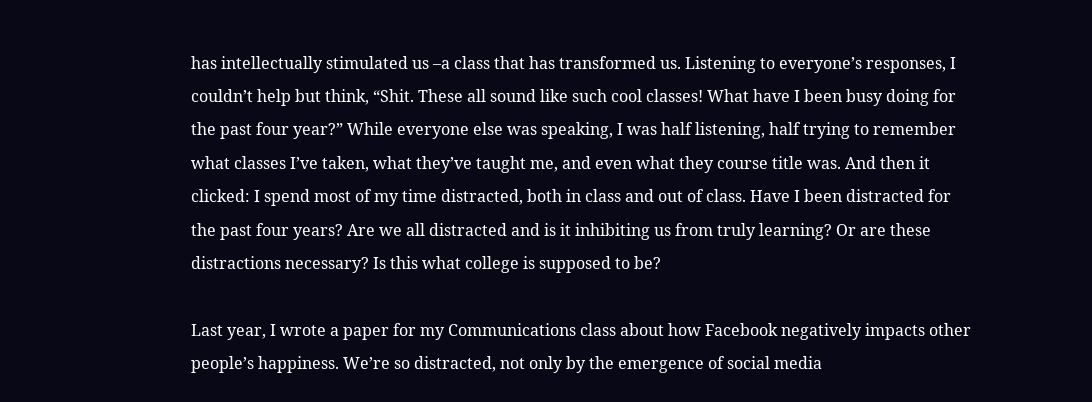has intellectually stimulated us –a class that has transformed us. Listening to everyone’s responses, I couldn’t help but think, “Shit. These all sound like such cool classes! What have I been busy doing for the past four year?” While everyone else was speaking, I was half listening, half trying to remember what classes I’ve taken, what they’ve taught me, and even what they course title was. And then it clicked: I spend most of my time distracted, both in class and out of class. Have I been distracted for the past four years? Are we all distracted and is it inhibiting us from truly learning? Or are these distractions necessary? Is this what college is supposed to be?

Last year, I wrote a paper for my Communications class about how Facebook negatively impacts other people’s happiness. We’re so distracted, not only by the emergence of social media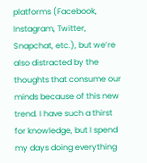platforms (Facebook, Instagram, Twitter, Snapchat, etc.), but we’re also distracted by the thoughts that consume our minds because of this new trend. I have such a thirst for knowledge, but I spend my days doing everything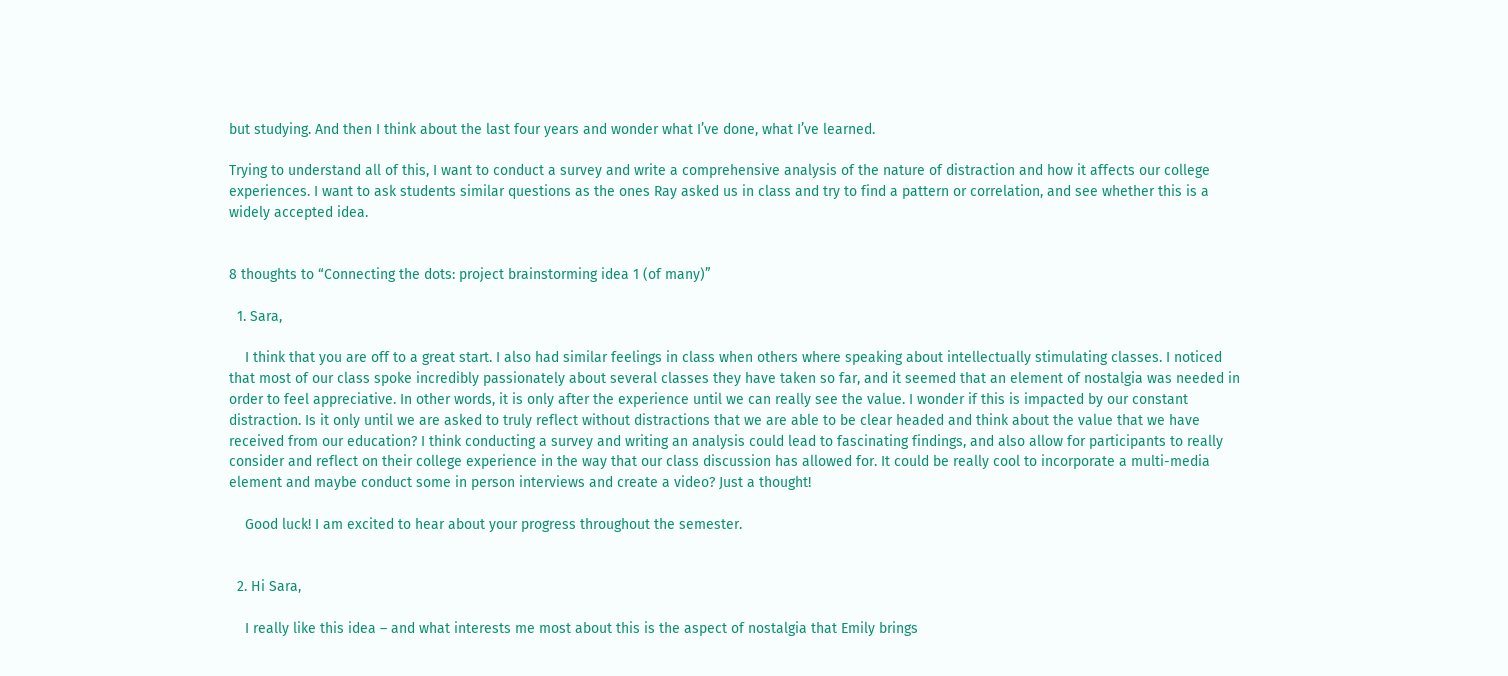but studying. And then I think about the last four years and wonder what I’ve done, what I’ve learned.

Trying to understand all of this, I want to conduct a survey and write a comprehensive analysis of the nature of distraction and how it affects our college experiences. I want to ask students similar questions as the ones Ray asked us in class and try to find a pattern or correlation, and see whether this is a widely accepted idea.


8 thoughts to “Connecting the dots: project brainstorming idea 1 (of many)”

  1. Sara,

    I think that you are off to a great start. I also had similar feelings in class when others where speaking about intellectually stimulating classes. I noticed that most of our class spoke incredibly passionately about several classes they have taken so far, and it seemed that an element of nostalgia was needed in order to feel appreciative. In other words, it is only after the experience until we can really see the value. I wonder if this is impacted by our constant distraction. Is it only until we are asked to truly reflect without distractions that we are able to be clear headed and think about the value that we have received from our education? I think conducting a survey and writing an analysis could lead to fascinating findings, and also allow for participants to really consider and reflect on their college experience in the way that our class discussion has allowed for. It could be really cool to incorporate a multi-media element and maybe conduct some in person interviews and create a video? Just a thought!

    Good luck! I am excited to hear about your progress throughout the semester.


  2. Hi Sara,

    I really like this idea – and what interests me most about this is the aspect of nostalgia that Emily brings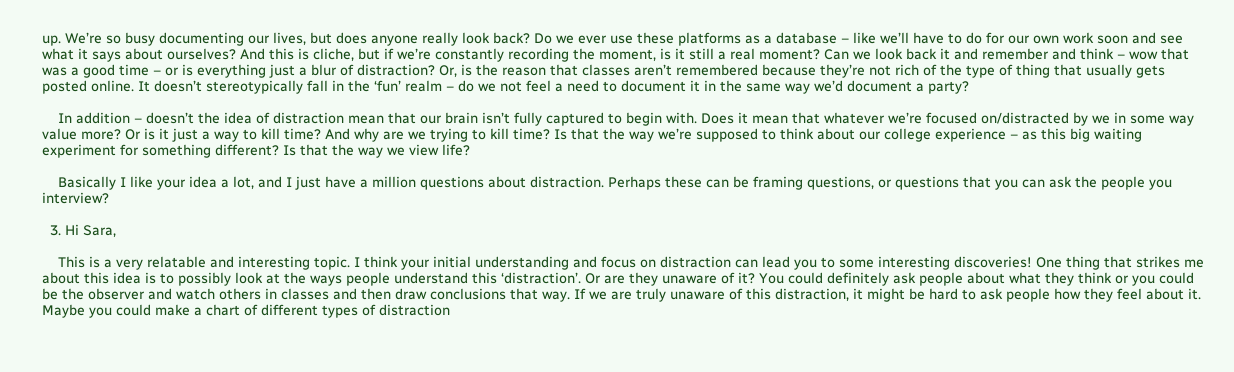up. We’re so busy documenting our lives, but does anyone really look back? Do we ever use these platforms as a database – like we’ll have to do for our own work soon and see what it says about ourselves? And this is cliche, but if we’re constantly recording the moment, is it still a real moment? Can we look back it and remember and think – wow that was a good time – or is everything just a blur of distraction? Or, is the reason that classes aren’t remembered because they’re not rich of the type of thing that usually gets posted online. It doesn’t stereotypically fall in the ‘fun’ realm – do we not feel a need to document it in the same way we’d document a party?

    In addition – doesn’t the idea of distraction mean that our brain isn’t fully captured to begin with. Does it mean that whatever we’re focused on/distracted by we in some way value more? Or is it just a way to kill time? And why are we trying to kill time? Is that the way we’re supposed to think about our college experience – as this big waiting experiment for something different? Is that the way we view life?

    Basically I like your idea a lot, and I just have a million questions about distraction. Perhaps these can be framing questions, or questions that you can ask the people you interview?

  3. Hi Sara,

    This is a very relatable and interesting topic. I think your initial understanding and focus on distraction can lead you to some interesting discoveries! One thing that strikes me about this idea is to possibly look at the ways people understand this ‘distraction’. Or are they unaware of it? You could definitely ask people about what they think or you could be the observer and watch others in classes and then draw conclusions that way. If we are truly unaware of this distraction, it might be hard to ask people how they feel about it. Maybe you could make a chart of different types of distraction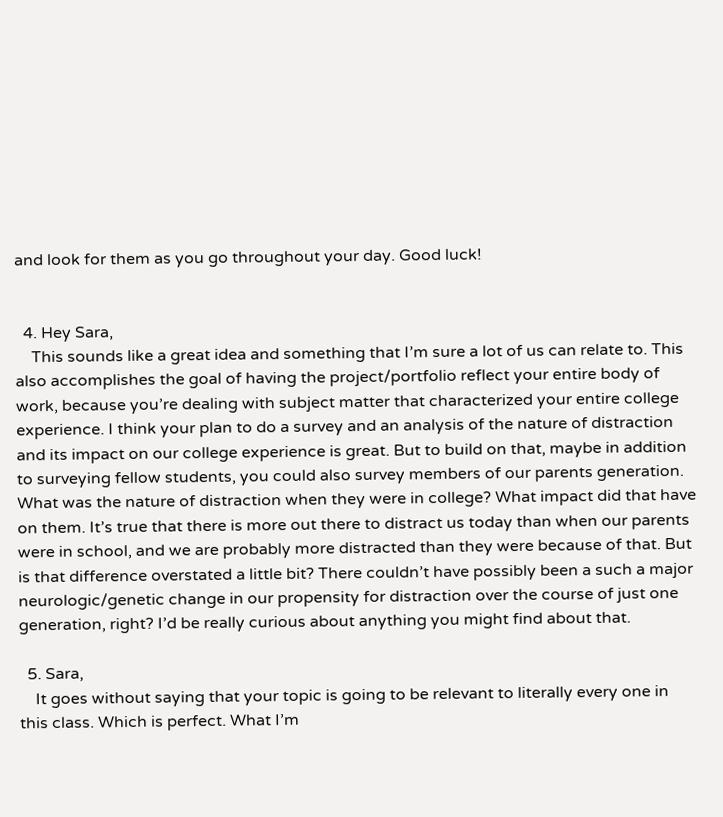and look for them as you go throughout your day. Good luck!


  4. Hey Sara,
    This sounds like a great idea and something that I’m sure a lot of us can relate to. This also accomplishes the goal of having the project/portfolio reflect your entire body of work, because you’re dealing with subject matter that characterized your entire college experience. I think your plan to do a survey and an analysis of the nature of distraction and its impact on our college experience is great. But to build on that, maybe in addition to surveying fellow students, you could also survey members of our parents generation. What was the nature of distraction when they were in college? What impact did that have on them. It’s true that there is more out there to distract us today than when our parents were in school, and we are probably more distracted than they were because of that. But is that difference overstated a little bit? There couldn’t have possibly been a such a major neurologic/genetic change in our propensity for distraction over the course of just one generation, right? I’d be really curious about anything you might find about that.

  5. Sara,
    It goes without saying that your topic is going to be relevant to literally every one in this class. Which is perfect. What I’m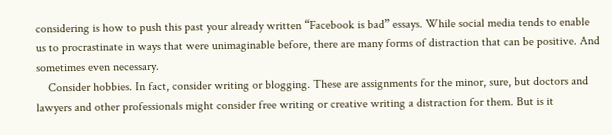considering is how to push this past your already written “Facebook is bad” essays. While social media tends to enable us to procrastinate in ways that were unimaginable before, there are many forms of distraction that can be positive. And sometimes even necessary.
    Consider hobbies. In fact, consider writing or blogging. These are assignments for the minor, sure, but doctors and lawyers and other professionals might consider free writing or creative writing a distraction for them. But is it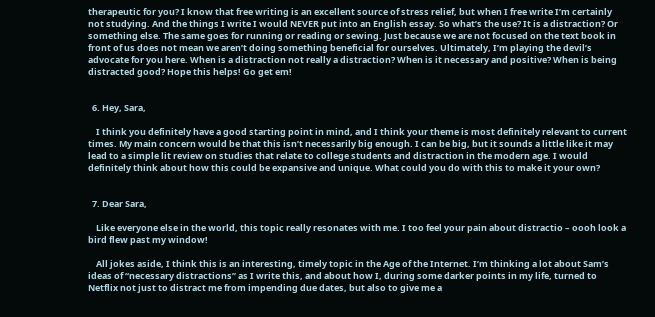therapeutic for you? I know that free writing is an excellent source of stress relief, but when I free write I’m certainly not studying. And the things I write I would NEVER put into an English essay. So what’s the use? It is a distraction? Or something else. The same goes for running or reading or sewing. Just because we are not focused on the text book in front of us does not mean we aren’t doing something beneficial for ourselves. Ultimately, I’m playing the devil’s advocate for you here. When is a distraction not really a distraction? When is it necessary and positive? When is being distracted good? Hope this helps! Go get em!


  6. Hey, Sara,

    I think you definitely have a good starting point in mind, and I think your theme is most definitely relevant to current times. My main concern would be that this isn’t necessarily big enough. I can be big, but it sounds a little like it may lead to a simple lit review on studies that relate to college students and distraction in the modern age. I would definitely think about how this could be expansive and unique. What could you do with this to make it your own?


  7. Dear Sara,

    Like everyone else in the world, this topic really resonates with me. I too feel your pain about distractio – oooh look a bird flew past my window!

    All jokes aside, I think this is an interesting, timely topic in the Age of the Internet. I’m thinking a lot about Sam’s ideas of “necessary distractions” as I write this, and about how I, during some darker points in my life, turned to Netflix not just to distract me from impending due dates, but also to give me a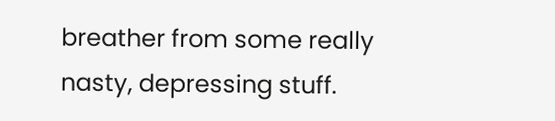breather from some really nasty, depressing stuff.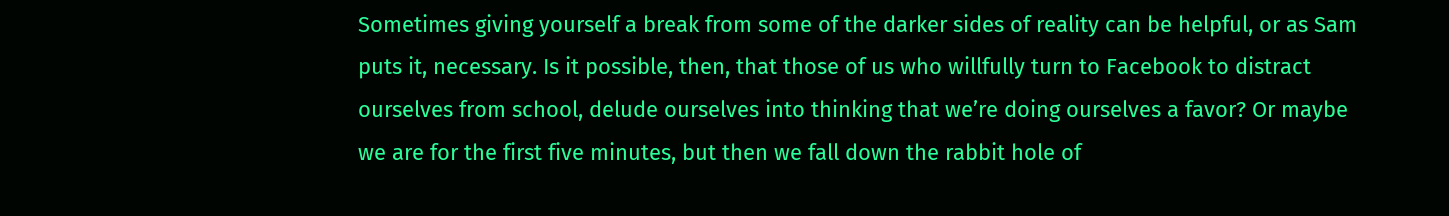Sometimes giving yourself a break from some of the darker sides of reality can be helpful, or as Sam puts it, necessary. Is it possible, then, that those of us who willfully turn to Facebook to distract ourselves from school, delude ourselves into thinking that we’re doing ourselves a favor? Or maybe we are for the first five minutes, but then we fall down the rabbit hole of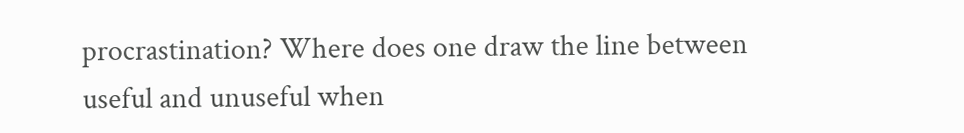procrastination? Where does one draw the line between useful and unuseful when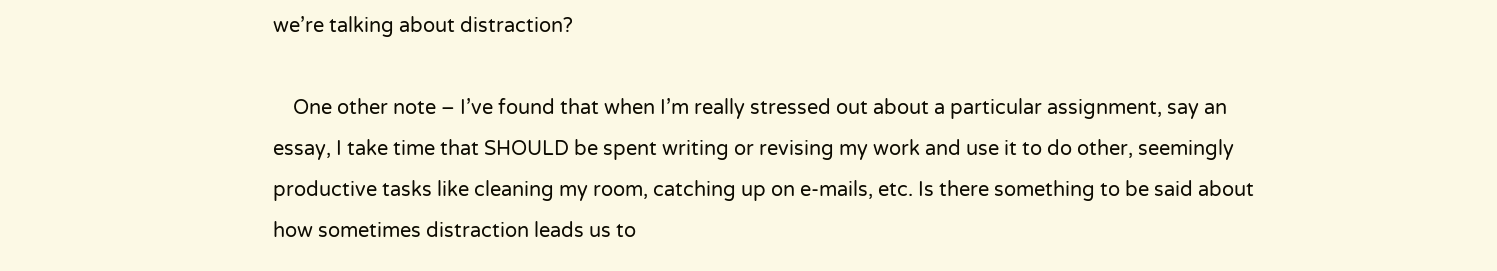we’re talking about distraction?

    One other note – I’ve found that when I’m really stressed out about a particular assignment, say an essay, I take time that SHOULD be spent writing or revising my work and use it to do other, seemingly productive tasks like cleaning my room, catching up on e-mails, etc. Is there something to be said about how sometimes distraction leads us to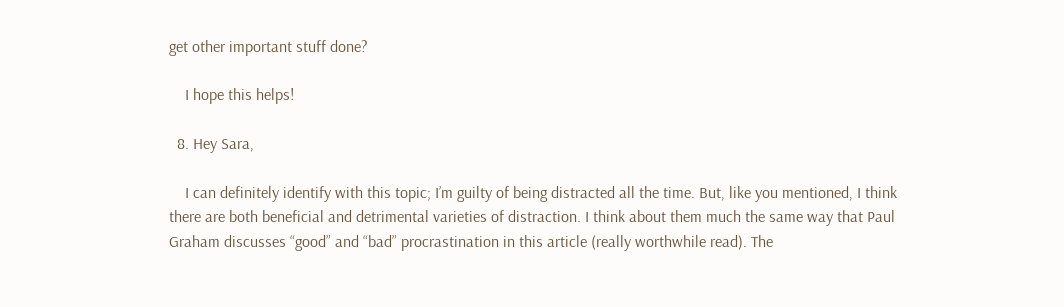get other important stuff done?

    I hope this helps!

  8. Hey Sara,

    I can definitely identify with this topic; I’m guilty of being distracted all the time. But, like you mentioned, I think there are both beneficial and detrimental varieties of distraction. I think about them much the same way that Paul Graham discusses “good” and “bad” procrastination in this article (really worthwhile read). The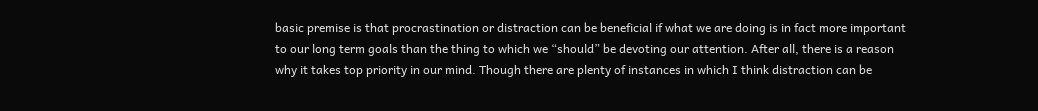basic premise is that procrastination or distraction can be beneficial if what we are doing is in fact more important to our long term goals than the thing to which we “should” be devoting our attention. After all, there is a reason why it takes top priority in our mind. Though there are plenty of instances in which I think distraction can be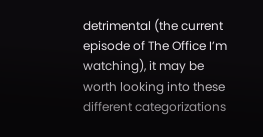detrimental (the current episode of The Office I’m watching), it may be worth looking into these different categorizations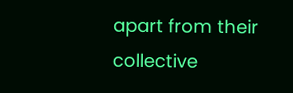apart from their collective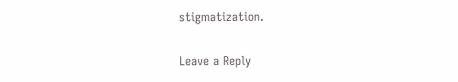stigmatization.

Leave a Reply